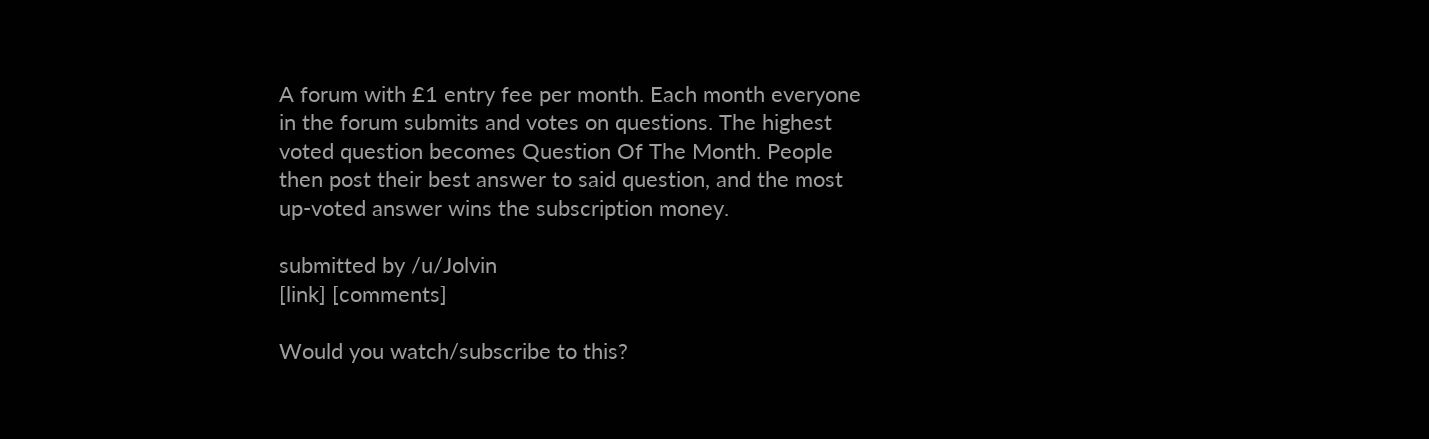A forum with £1 entry fee per month. Each month everyone in the forum submits and votes on questions. The highest voted question becomes Question Of The Month. People then post their best answer to said question, and the most up-voted answer wins the subscription money.

submitted by /u/Jolvin
[link] [comments]

Would you watch/subscribe to this?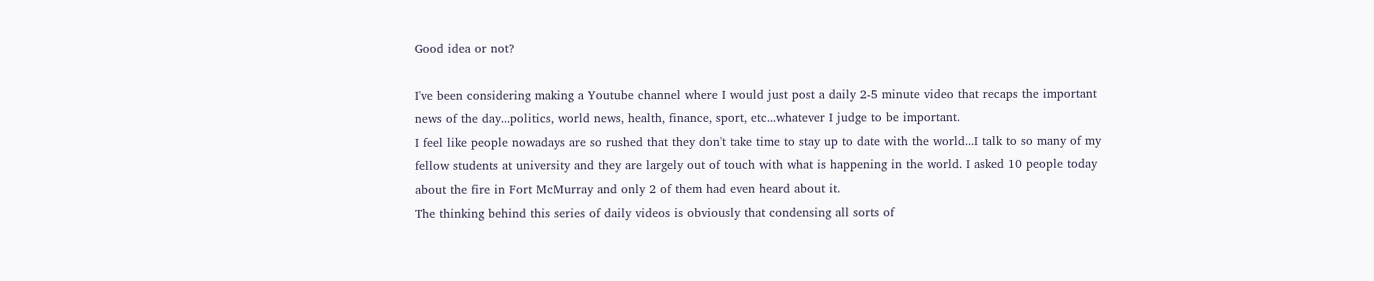Good idea or not?

I've been considering making a Youtube channel where I would just post a daily 2-5 minute video that recaps the important news of the day...politics, world news, health, finance, sport, etc...whatever I judge to be important.
I feel like people nowadays are so rushed that they don't take time to stay up to date with the world...I talk to so many of my fellow students at university and they are largely out of touch with what is happening in the world. I asked 10 people today about the fire in Fort McMurray and only 2 of them had even heard about it.
The thinking behind this series of daily videos is obviously that condensing all sorts of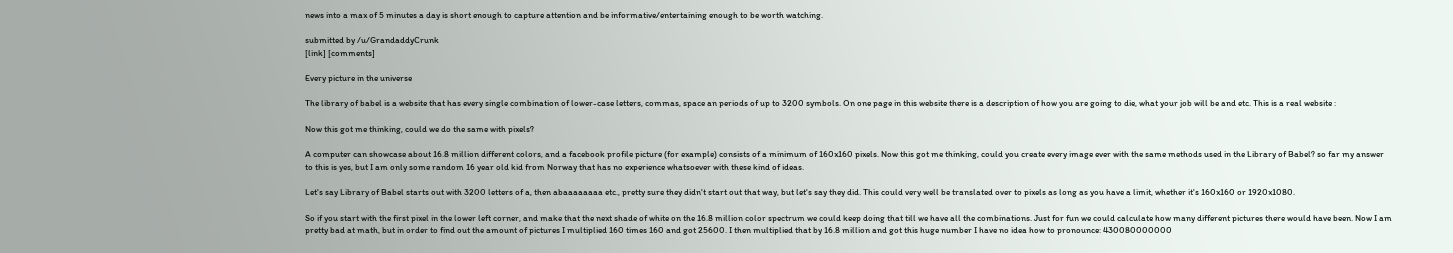news into a max of 5 minutes a day is short enough to capture attention and be informative/entertaining enough to be worth watching.

submitted by /u/GrandaddyCrunk
[link] [comments]

Every picture in the universe

The library of babel is a website that has every single combination of lower-case letters, commas, space an periods of up to 3200 symbols. On one page in this website there is a description of how you are going to die, what your job will be and etc. This is a real website :

Now this got me thinking, could we do the same with pixels?

A computer can showcase about 16.8 million different colors, and a facebook profile picture (for example) consists of a minimum of 160x160 pixels. Now this got me thinking, could you create every image ever with the same methods used in the Library of Babel? so far my answer to this is yes, but I am only some random 16 year old kid from Norway that has no experience whatsoever with these kind of ideas.

Let's say Library of Babel starts out with 3200 letters of a, then abaaaaaaaa etc., pretty sure they didn't start out that way, but let's say they did. This could very well be translated over to pixels as long as you have a limit, whether it's 160x160 or 1920x1080.

So if you start with the first pixel in the lower left corner, and make that the next shade of white on the 16.8 million color spectrum we could keep doing that till we have all the combinations. Just for fun we could calculate how many different pictures there would have been. Now I am pretty bad at math, but in order to find out the amount of pictures I multiplied 160 times 160 and got 25600. I then multiplied that by 16.8 million and got this huge number I have no idea how to pronounce: 430080000000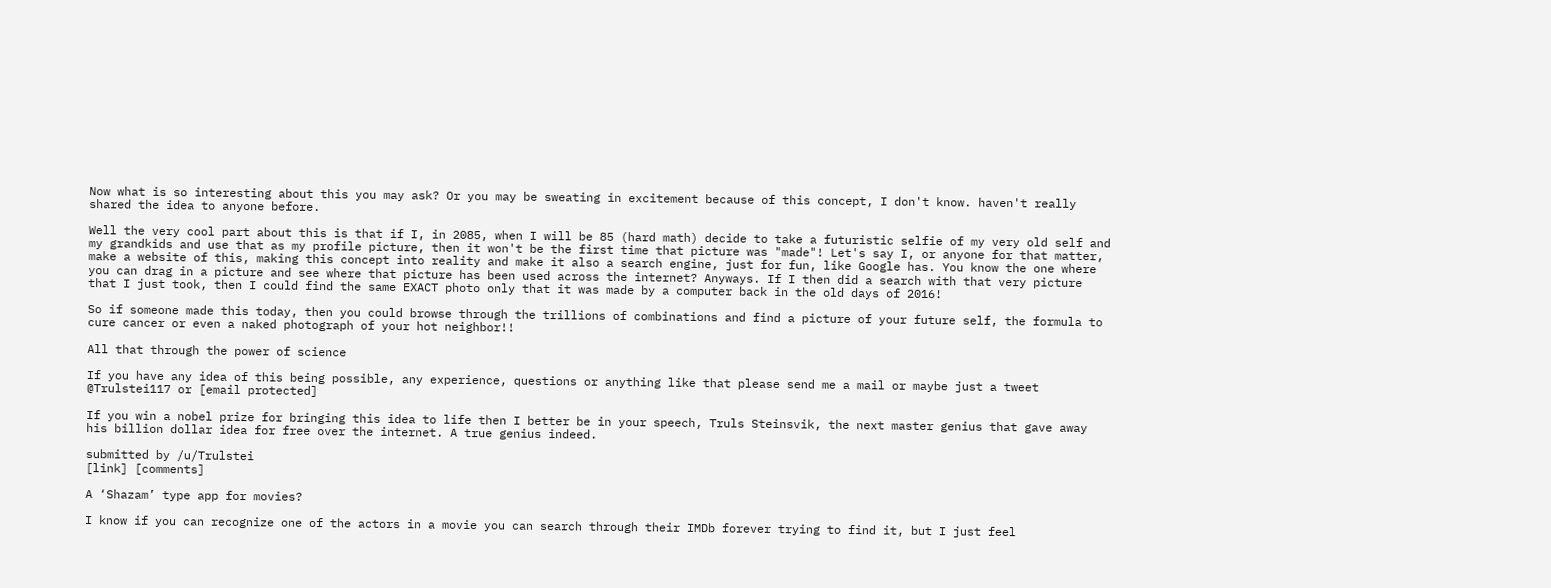Now what is so interesting about this you may ask? Or you may be sweating in excitement because of this concept, I don't know. haven't really shared the idea to anyone before.

Well the very cool part about this is that if I, in 2085, when I will be 85 (hard math) decide to take a futuristic selfie of my very old self and my grandkids and use that as my profile picture, then it won't be the first time that picture was "made"! Let's say I, or anyone for that matter, make a website of this, making this concept into reality and make it also a search engine, just for fun, like Google has. You know the one where you can drag in a picture and see where that picture has been used across the internet? Anyways. If I then did a search with that very picture that I just took, then I could find the same EXACT photo only that it was made by a computer back in the old days of 2016!

So if someone made this today, then you could browse through the trillions of combinations and find a picture of your future self, the formula to cure cancer or even a naked photograph of your hot neighbor!!

All that through the power of science

If you have any idea of this being possible, any experience, questions or anything like that please send me a mail or maybe just a tweet @Trulstei117 or [email protected]

If you win a nobel prize for bringing this idea to life then I better be in your speech, Truls Steinsvik, the next master genius that gave away his billion dollar idea for free over the internet. A true genius indeed.

submitted by /u/Trulstei
[link] [comments]

A ‘Shazam’ type app for movies?

I know if you can recognize one of the actors in a movie you can search through their IMDb forever trying to find it, but I just feel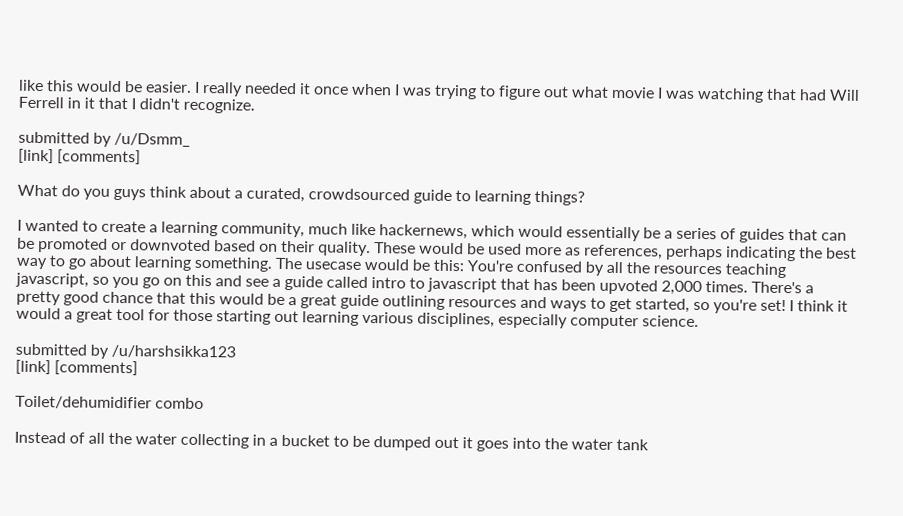like this would be easier. I really needed it once when I was trying to figure out what movie I was watching that had Will Ferrell in it that I didn't recognize.

submitted by /u/Dsmm_
[link] [comments]

What do you guys think about a curated, crowdsourced guide to learning things?

I wanted to create a learning community, much like hackernews, which would essentially be a series of guides that can be promoted or downvoted based on their quality. These would be used more as references, perhaps indicating the best way to go about learning something. The usecase would be this: You're confused by all the resources teaching javascript, so you go on this and see a guide called intro to javascript that has been upvoted 2,000 times. There's a pretty good chance that this would be a great guide outlining resources and ways to get started, so you're set! I think it would a great tool for those starting out learning various disciplines, especially computer science.

submitted by /u/harshsikka123
[link] [comments]

Toilet/dehumidifier combo

Instead of all the water collecting in a bucket to be dumped out it goes into the water tank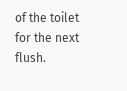of the toilet for the next flush.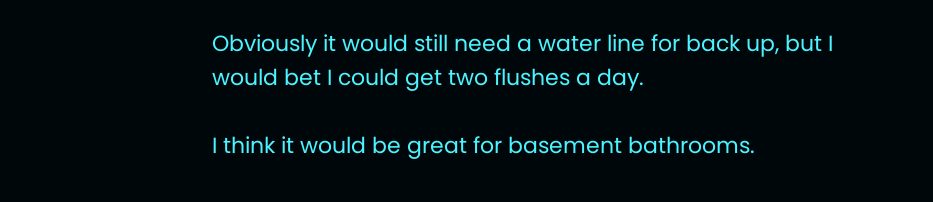Obviously it would still need a water line for back up, but I would bet I could get two flushes a day.

I think it would be great for basement bathrooms.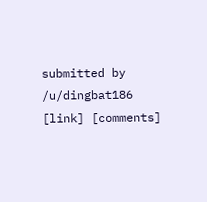submitted by /u/dingbat186
[link] [comments]